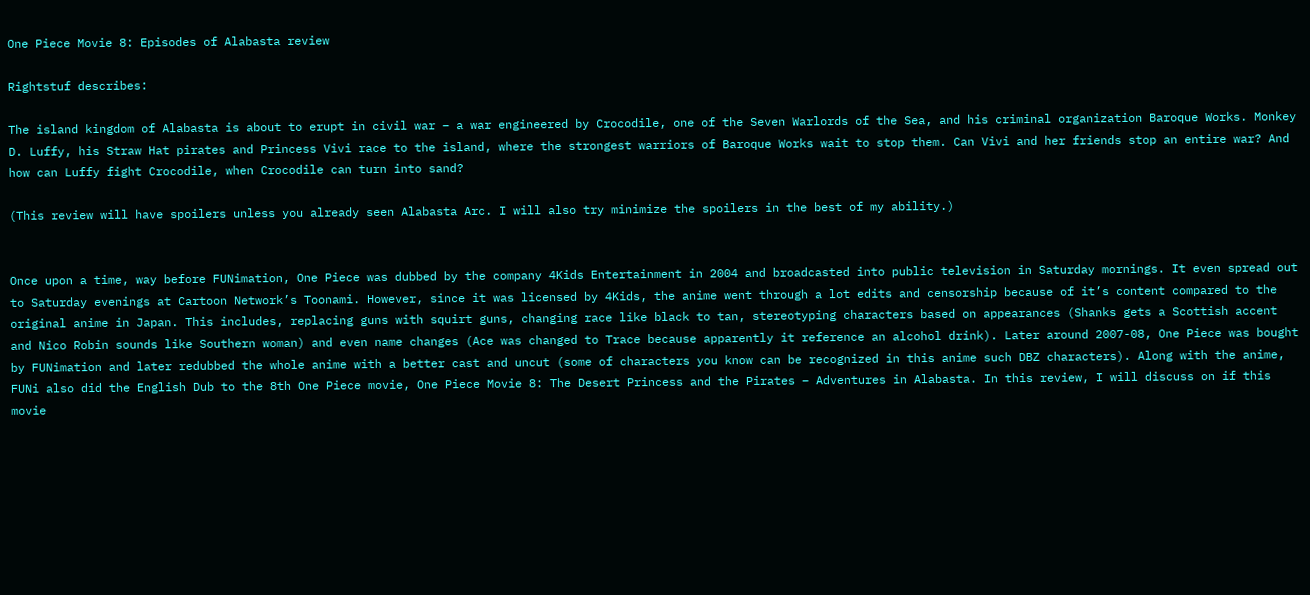One Piece Movie 8: Episodes of Alabasta review

Rightstuf describes:

The island kingdom of Alabasta is about to erupt in civil war – a war engineered by Crocodile, one of the Seven Warlords of the Sea, and his criminal organization Baroque Works. Monkey D. Luffy, his Straw Hat pirates and Princess Vivi race to the island, where the strongest warriors of Baroque Works wait to stop them. Can Vivi and her friends stop an entire war? And how can Luffy fight Crocodile, when Crocodile can turn into sand?

(This review will have spoilers unless you already seen Alabasta Arc. I will also try minimize the spoilers in the best of my ability.)


Once upon a time, way before FUNimation, One Piece was dubbed by the company 4Kids Entertainment in 2004 and broadcasted into public television in Saturday mornings. It even spread out to Saturday evenings at Cartoon Network’s Toonami. However, since it was licensed by 4Kids, the anime went through a lot edits and censorship because of it’s content compared to the original anime in Japan. This includes, replacing guns with squirt guns, changing race like black to tan, stereotyping characters based on appearances (Shanks gets a Scottish accent and Nico Robin sounds like Southern woman) and even name changes (Ace was changed to Trace because apparently it reference an alcohol drink). Later around 2007-08, One Piece was bought by FUNimation and later redubbed the whole anime with a better cast and uncut (some of characters you know can be recognized in this anime such DBZ characters). Along with the anime, FUNi also did the English Dub to the 8th One Piece movie, One Piece Movie 8: The Desert Princess and the Pirates – Adventures in Alabasta. In this review, I will discuss on if this movie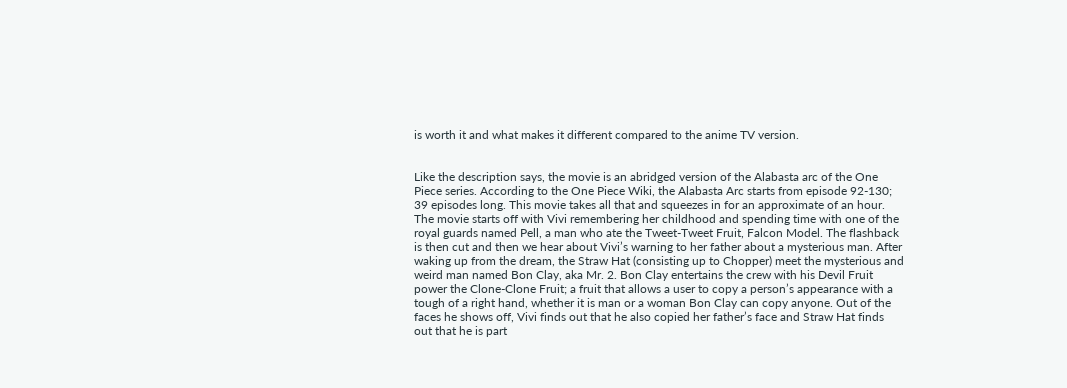is worth it and what makes it different compared to the anime TV version.


Like the description says, the movie is an abridged version of the Alabasta arc of the One Piece series. According to the One Piece Wiki, the Alabasta Arc starts from episode 92-130; 39 episodes long. This movie takes all that and squeezes in for an approximate of an hour. The movie starts off with Vivi remembering her childhood and spending time with one of the royal guards named Pell, a man who ate the Tweet-Tweet Fruit, Falcon Model. The flashback is then cut and then we hear about Vivi’s warning to her father about a mysterious man. After waking up from the dream, the Straw Hat (consisting up to Chopper) meet the mysterious and weird man named Bon Clay, aka Mr. 2. Bon Clay entertains the crew with his Devil Fruit power the Clone-Clone Fruit; a fruit that allows a user to copy a person’s appearance with a tough of a right hand, whether it is man or a woman Bon Clay can copy anyone. Out of the faces he shows off, Vivi finds out that he also copied her father’s face and Straw Hat finds out that he is part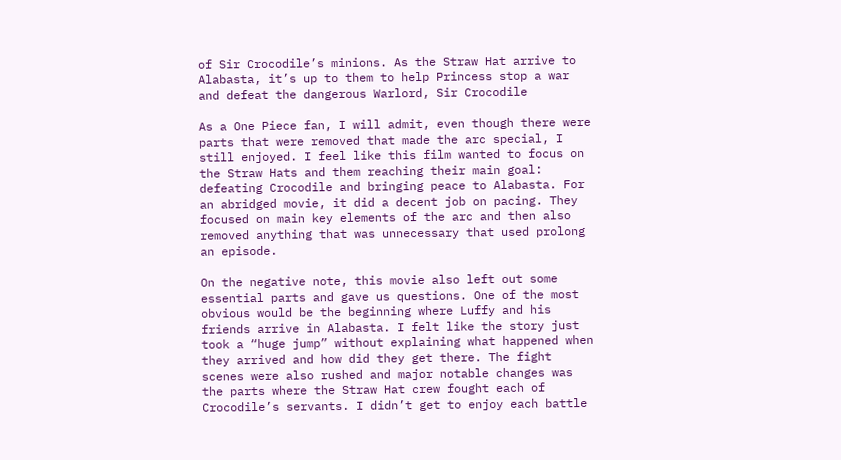of Sir Crocodile’s minions. As the Straw Hat arrive to Alabasta, it’s up to them to help Princess stop a war and defeat the dangerous Warlord, Sir Crocodile

As a One Piece fan, I will admit, even though there were parts that were removed that made the arc special, I still enjoyed. I feel like this film wanted to focus on the Straw Hats and them reaching their main goal: defeating Crocodile and bringing peace to Alabasta. For an abridged movie, it did a decent job on pacing. They focused on main key elements of the arc and then also removed anything that was unnecessary that used prolong an episode.

On the negative note, this movie also left out some essential parts and gave us questions. One of the most obvious would be the beginning where Luffy and his friends arrive in Alabasta. I felt like the story just took a “huge jump” without explaining what happened when they arrived and how did they get there. The fight scenes were also rushed and major notable changes was the parts where the Straw Hat crew fought each of Crocodile’s servants. I didn’t get to enjoy each battle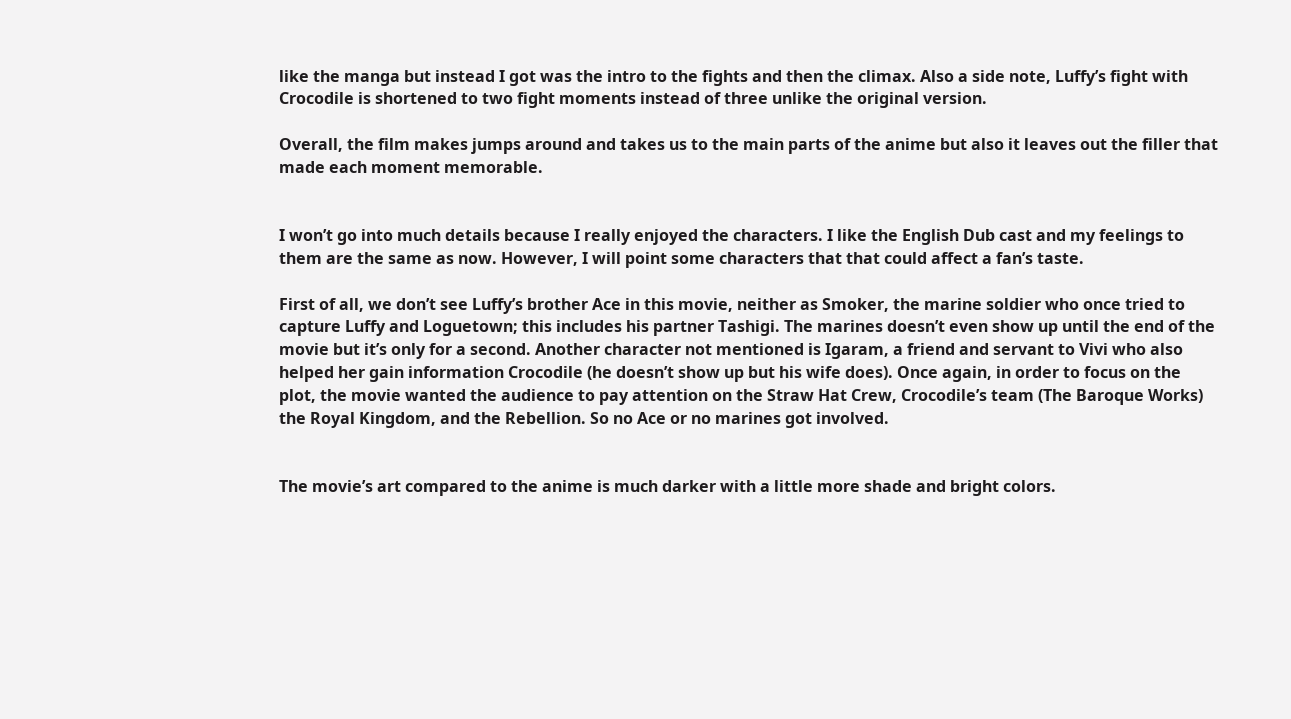like the manga but instead I got was the intro to the fights and then the climax. Also a side note, Luffy’s fight with Crocodile is shortened to two fight moments instead of three unlike the original version.

Overall, the film makes jumps around and takes us to the main parts of the anime but also it leaves out the filler that made each moment memorable.


I won’t go into much details because I really enjoyed the characters. I like the English Dub cast and my feelings to them are the same as now. However, I will point some characters that that could affect a fan’s taste.

First of all, we don’t see Luffy’s brother Ace in this movie, neither as Smoker, the marine soldier who once tried to capture Luffy and Loguetown; this includes his partner Tashigi. The marines doesn’t even show up until the end of the movie but it’s only for a second. Another character not mentioned is Igaram, a friend and servant to Vivi who also helped her gain information Crocodile (he doesn’t show up but his wife does). Once again, in order to focus on the plot, the movie wanted the audience to pay attention on the Straw Hat Crew, Crocodile’s team (The Baroque Works) the Royal Kingdom, and the Rebellion. So no Ace or no marines got involved.


The movie’s art compared to the anime is much darker with a little more shade and bright colors.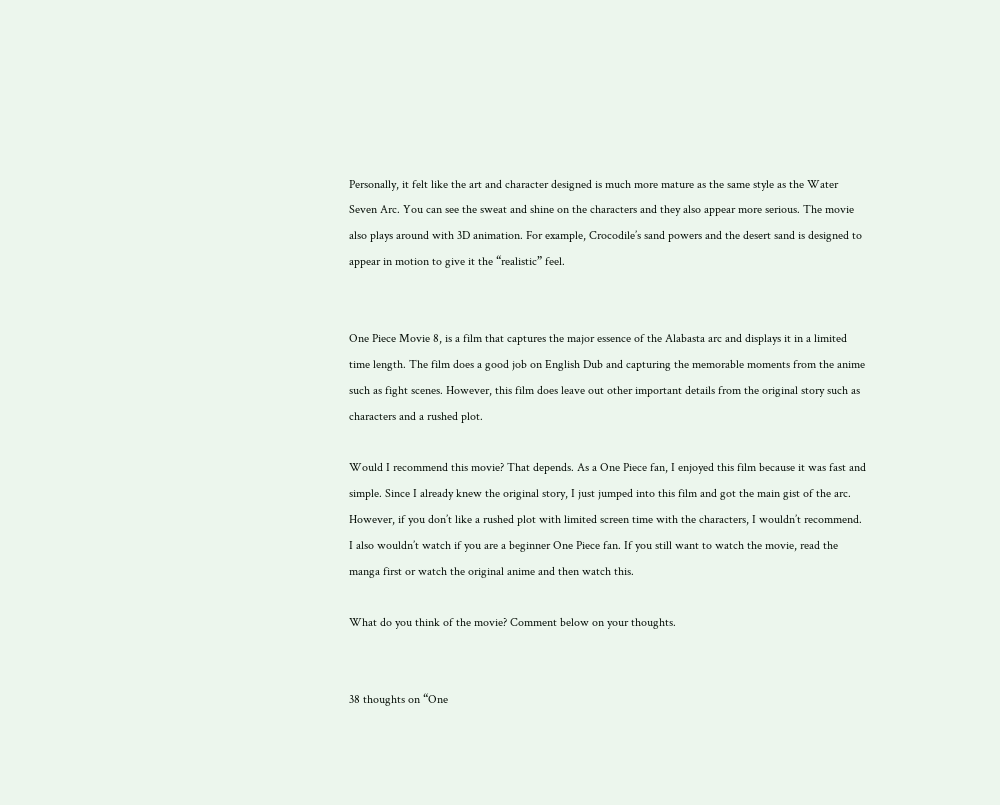Personally, it felt like the art and character designed is much more mature as the same style as the Water Seven Arc. You can see the sweat and shine on the characters and they also appear more serious. The movie also plays around with 3D animation. For example, Crocodile’s sand powers and the desert sand is designed to appear in motion to give it the “realistic” feel.


One Piece Movie 8, is a film that captures the major essence of the Alabasta arc and displays it in a limited time length. The film does a good job on English Dub and capturing the memorable moments from the anime such as fight scenes. However, this film does leave out other important details from the original story such as characters and a rushed plot.

Would I recommend this movie? That depends. As a One Piece fan, I enjoyed this film because it was fast and simple. Since I already knew the original story, I just jumped into this film and got the main gist of the arc. However, if you don’t like a rushed plot with limited screen time with the characters, I wouldn’t recommend. I also wouldn’t watch if you are a beginner One Piece fan. If you still want to watch the movie, read the manga first or watch the original anime and then watch this.

What do you think of the movie? Comment below on your thoughts.


38 thoughts on “One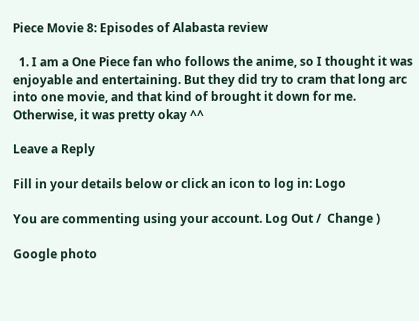Piece Movie 8: Episodes of Alabasta review

  1. I am a One Piece fan who follows the anime, so I thought it was enjoyable and entertaining. But they did try to cram that long arc into one movie, and that kind of brought it down for me. Otherwise, it was pretty okay ^^

Leave a Reply

Fill in your details below or click an icon to log in: Logo

You are commenting using your account. Log Out /  Change )

Google photo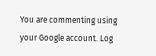You are commenting using your Google account. Log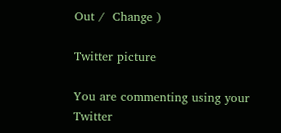Out /  Change )

Twitter picture

You are commenting using your Twitter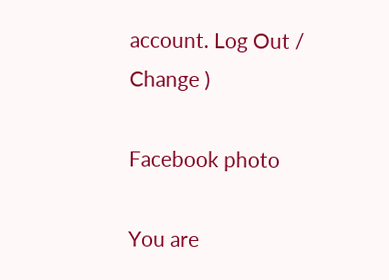account. Log Out /  Change )

Facebook photo

You are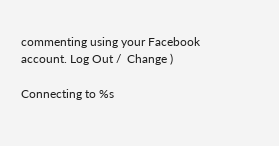commenting using your Facebook account. Log Out /  Change )

Connecting to %s